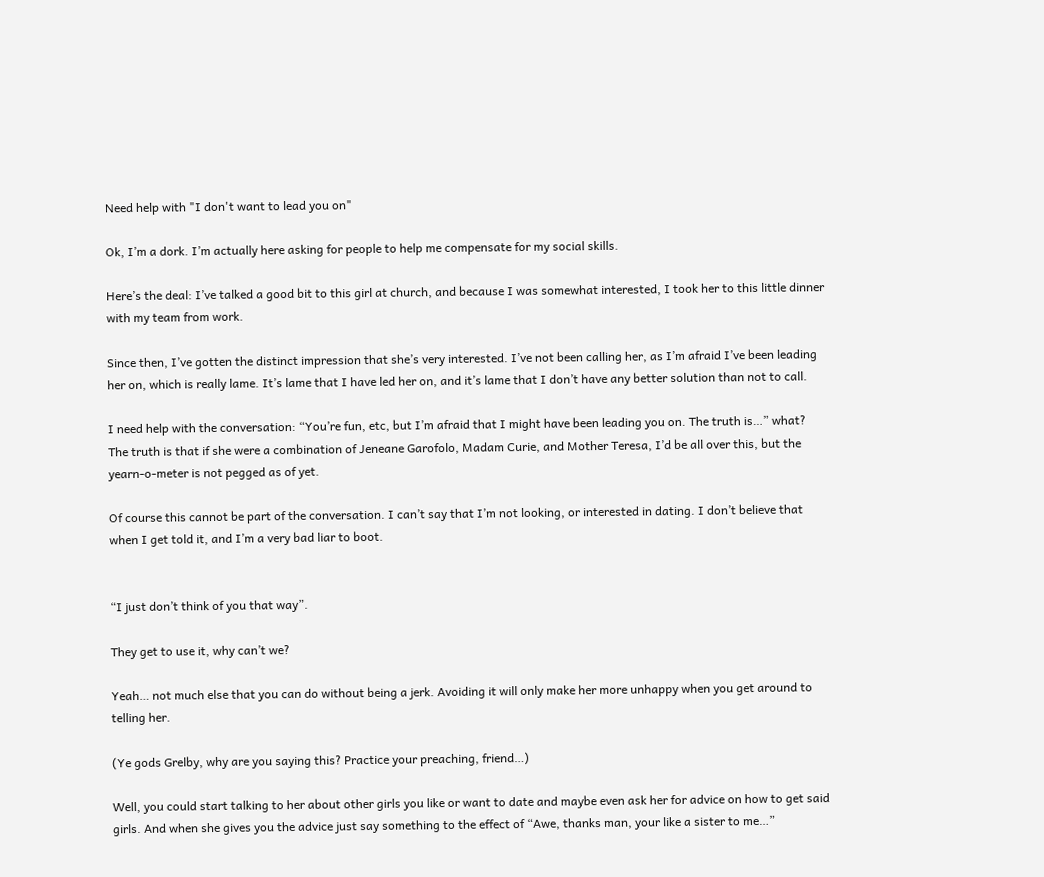Need help with "I don't want to lead you on"

Ok, I’m a dork. I’m actually here asking for people to help me compensate for my social skills.

Here’s the deal: I’ve talked a good bit to this girl at church, and because I was somewhat interested, I took her to this little dinner with my team from work.

Since then, I’ve gotten the distinct impression that she’s very interested. I’ve not been calling her, as I’m afraid I’ve been leading her on, which is really lame. It’s lame that I have led her on, and it’s lame that I don’t have any better solution than not to call.

I need help with the conversation: “You’re fun, etc, but I’m afraid that I might have been leading you on. The truth is…” what? The truth is that if she were a combination of Jeneane Garofolo, Madam Curie, and Mother Teresa, I’d be all over this, but the yearn-o-meter is not pegged as of yet.

Of course this cannot be part of the conversation. I can’t say that I’m not looking, or interested in dating. I don’t believe that when I get told it, and I’m a very bad liar to boot.


“I just don’t think of you that way”.

They get to use it, why can’t we?

Yeah… not much else that you can do without being a jerk. Avoiding it will only make her more unhappy when you get around to telling her.

(Ye gods Grelby, why are you saying this? Practice your preaching, friend…)

Well, you could start talking to her about other girls you like or want to date and maybe even ask her for advice on how to get said girls. And when she gives you the advice just say something to the effect of “Awe, thanks man, your like a sister to me…”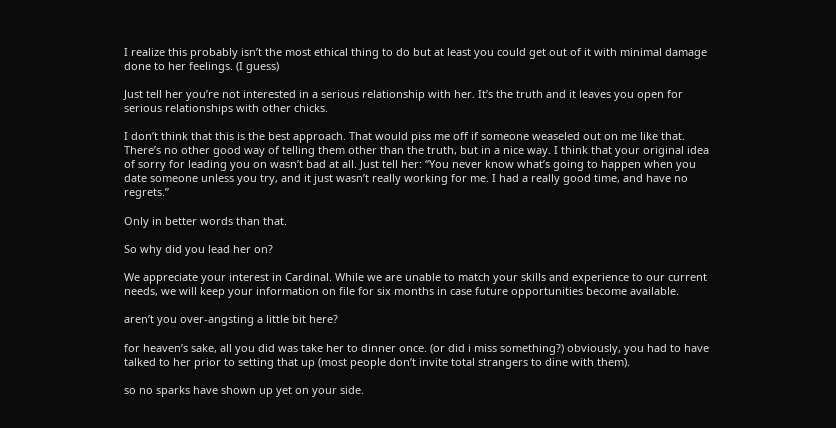I realize this probably isn’t the most ethical thing to do but at least you could get out of it with minimal damage done to her feelings. (I guess)

Just tell her you’re not interested in a serious relationship with her. It’s the truth and it leaves you open for serious relationships with other chicks.

I don’t think that this is the best approach. That would piss me off if someone weaseled out on me like that. There’s no other good way of telling them other than the truth, but in a nice way. I think that your original idea of sorry for leading you on wasn’t bad at all. Just tell her: “You never know what’s going to happen when you date someone unless you try, and it just wasn’t really working for me. I had a really good time, and have no regrets.”

Only in better words than that.

So why did you lead her on?

We appreciate your interest in Cardinal. While we are unable to match your skills and experience to our current needs, we will keep your information on file for six months in case future opportunities become available.

aren’t you over-angsting a little bit here?

for heaven’s sake, all you did was take her to dinner once. (or did i miss something?) obviously, you had to have talked to her prior to setting that up (most people don’t invite total strangers to dine with them).

so no sparks have shown up yet on your side.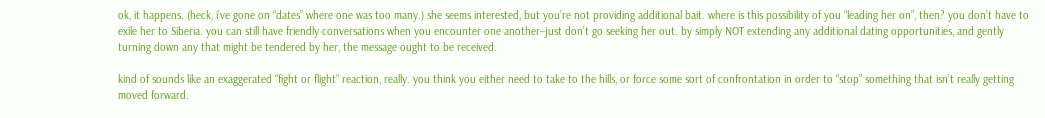ok, it happens. (heck, i’ve gone on “dates” where one was too many.) she seems interested, but you’re not providing additional bait. where is this possibility of you “leading her on”, then? you don’t have to exile her to Siberia. you can still have friendly conversations when you encounter one another–just don’t go seeking her out. by simply NOT extending any additional dating opportunities, and gently turning down any that might be tendered by her, the message ought to be received.

kind of sounds like an exaggerated “fight or flight” reaction, really. you think you either need to take to the hills, or force some sort of confrontation in order to “stop” something that isn’t really getting moved forward.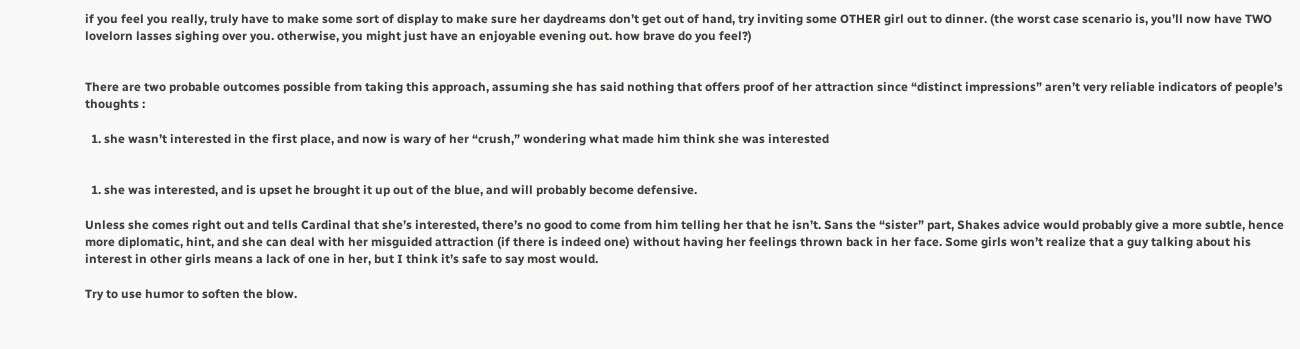if you feel you really, truly have to make some sort of display to make sure her daydreams don’t get out of hand, try inviting some OTHER girl out to dinner. (the worst case scenario is, you’ll now have TWO lovelorn lasses sighing over you. otherwise, you might just have an enjoyable evening out. how brave do you feel?)


There are two probable outcomes possible from taking this approach, assuming she has said nothing that offers proof of her attraction since “distinct impressions” aren’t very reliable indicators of people’s thoughts :

  1. she wasn’t interested in the first place, and now is wary of her “crush,” wondering what made him think she was interested


  1. she was interested, and is upset he brought it up out of the blue, and will probably become defensive.

Unless she comes right out and tells Cardinal that she’s interested, there’s no good to come from him telling her that he isn’t. Sans the “sister” part, Shakes advice would probably give a more subtle, hence more diplomatic, hint, and she can deal with her misguided attraction (if there is indeed one) without having her feelings thrown back in her face. Some girls won’t realize that a guy talking about his interest in other girls means a lack of one in her, but I think it’s safe to say most would.

Try to use humor to soften the blow.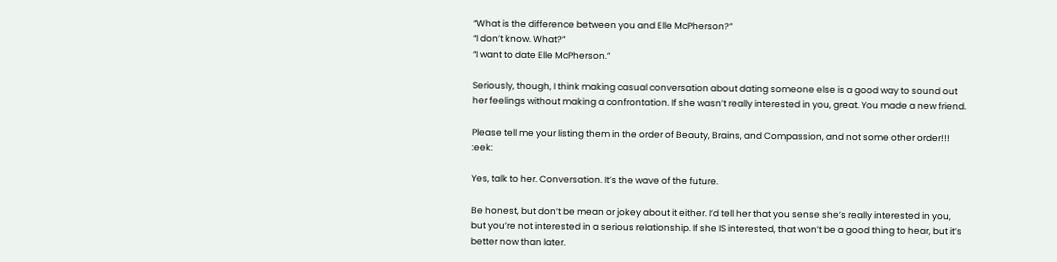“What is the difference between you and Elle McPherson?”
“I don’t know. What?”
“I want to date Elle McPherson.”

Seriously, though, I think making casual conversation about dating someone else is a good way to sound out her feelings without making a confrontation. If she wasn’t really interested in you, great. You made a new friend.

Please tell me your listing them in the order of Beauty, Brains, and Compassion, and not some other order!!! :eek:

Yes, talk to her. Conversation. It’s the wave of the future.

Be honest, but don’t be mean or jokey about it either. I’d tell her that you sense she’s really interested in you, but you’re not interested in a serious relationship. If she IS interested, that won’t be a good thing to hear, but it’s better now than later.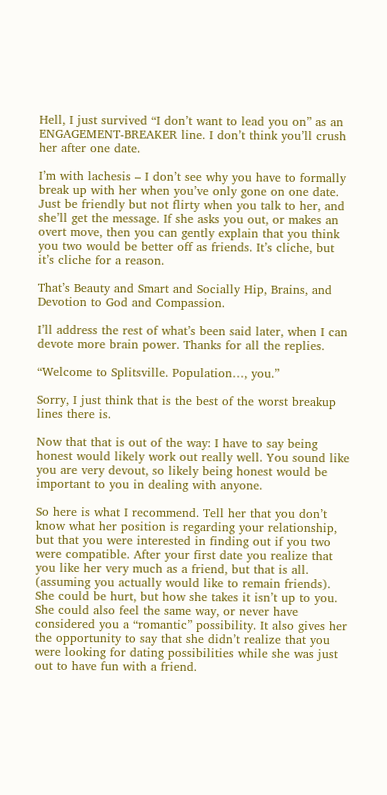Hell, I just survived “I don’t want to lead you on” as an ENGAGEMENT-BREAKER line. I don’t think you’ll crush her after one date.

I’m with lachesis – I don’t see why you have to formally break up with her when you’ve only gone on one date. Just be friendly but not flirty when you talk to her, and she’ll get the message. If she asks you out, or makes an overt move, then you can gently explain that you think you two would be better off as friends. It’s cliche, but it’s cliche for a reason.

That’s Beauty and Smart and Socially Hip, Brains, and Devotion to God and Compassion.

I’ll address the rest of what’s been said later, when I can devote more brain power. Thanks for all the replies.

“Welcome to Splitsville. Population…, you.”

Sorry, I just think that is the best of the worst breakup lines there is.

Now that that is out of the way: I have to say being honest would likely work out really well. You sound like you are very devout, so likely being honest would be important to you in dealing with anyone.

So here is what I recommend. Tell her that you don’t know what her position is regarding your relationship, but that you were interested in finding out if you two were compatible. After your first date you realize that you like her very much as a friend, but that is all. (assuming you actually would like to remain friends). She could be hurt, but how she takes it isn’t up to you. She could also feel the same way, or never have considered you a “romantic” possibility. It also gives her the opportunity to say that she didn’t realize that you were looking for dating possibilities while she was just out to have fun with a friend.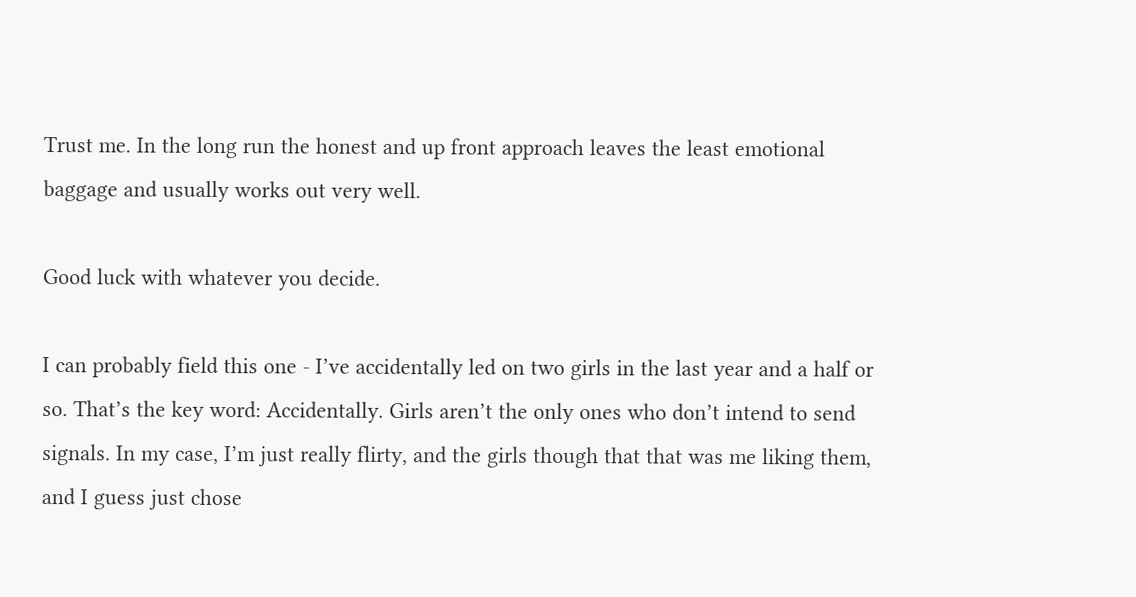Trust me. In the long run the honest and up front approach leaves the least emotional baggage and usually works out very well.

Good luck with whatever you decide.

I can probably field this one - I’ve accidentally led on two girls in the last year and a half or so. That’s the key word: Accidentally. Girls aren’t the only ones who don’t intend to send signals. In my case, I’m just really flirty, and the girls though that that was me liking them, and I guess just chose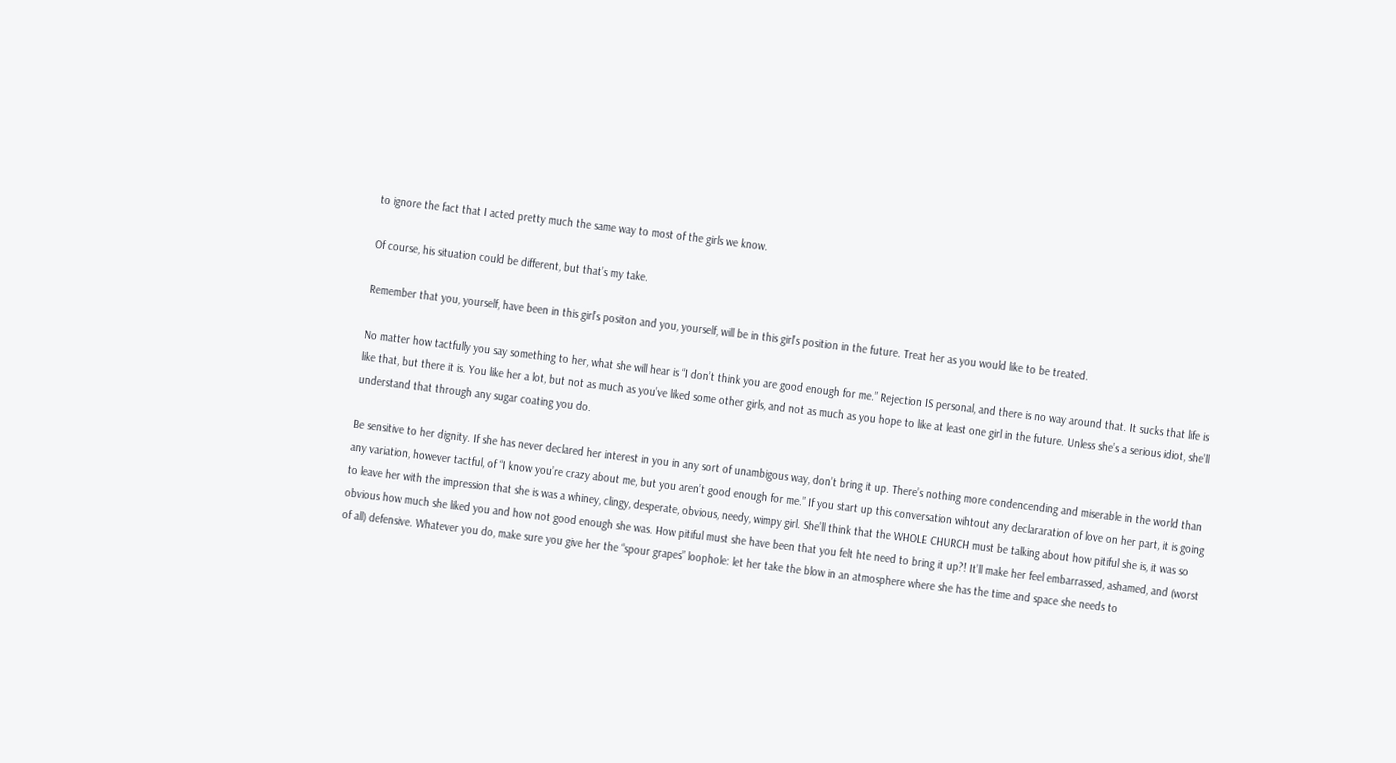to ignore the fact that I acted pretty much the same way to most of the girls we know.

Of course, his situation could be different, but that’s my take.

Remember that you, yourself, have been in this girl’s positon and you, yourself, will be in this girl’s position in the future. Treat her as you would like to be treated.

No matter how tactfully you say something to her, what she will hear is “I don’t think you are good enough for me.” Rejection IS personal, and there is no way around that. It sucks that life is like that, but there it is. You like her a lot, but not as much as you’ve liked some other girls, and not as much as you hope to like at least one girl in the future. Unless she’s a serious idiot, she’ll understand that through any sugar coating you do.

Be sensitive to her dignity. If she has never declared her interest in you in any sort of unambigous way, don’t bring it up. There’s nothing more condencending and miserable in the world than any variation, however tactful, of “I know you’re crazy about me, but you aren’t good enough for me.” If you start up this conversation wihtout any declararation of love on her part, it is going to leave her with the impression that she is was a whiney, clingy, desperate, obvious, needy, wimpy girl. She’ll think that the WHOLE CHURCH must be talking about how pitiful she is, it was so obvious how much she liked you and how not good enough she was. How pitiful must she have been that you felt hte need to bring it up?! It’ll make her feel embarrassed, ashamed, and (worst of all) defensive. Whatever you do, make sure you give her the “spour grapes” loophole: let her take the blow in an atmosphere where she has the time and space she needs to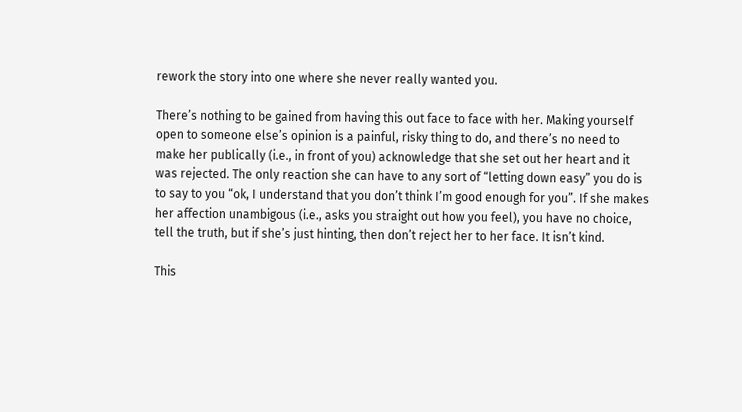rework the story into one where she never really wanted you.

There’s nothing to be gained from having this out face to face with her. Making yourself open to someone else’s opinion is a painful, risky thing to do, and there’s no need to make her publically (i.e., in front of you) acknowledge that she set out her heart and it was rejected. The only reaction she can have to any sort of “letting down easy” you do is to say to you “ok, I understand that you don’t think I’m good enough for you”. If she makes her affection unambigous (i.e., asks you straight out how you feel), you have no choice, tell the truth, but if she’s just hinting, then don’t reject her to her face. It isn’t kind.

This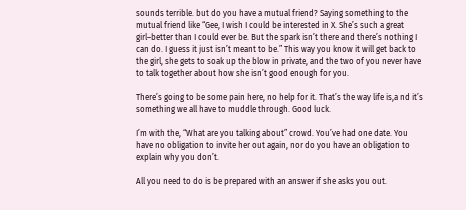sounds terrible. but do you have a mutual friend? Saying something to the mutual friend like “Gee, I wish I could be interested in X. She’s such a great girl–better than I could ever be. But the spark isn’t there and there’s nothing I can do. I guess it just isn’t meant to be.” This way you know it will get back to the girl, she gets to soak up the blow in private, and the two of you never have to talk together about how she isn’t good enough for you.

There’s going to be some pain here, no help for it. That’s the way life is,a nd it’s something we all have to muddle through. Good luck.

I’m with the, “What are you talking about” crowd. You’ve had one date. You have no obligation to invite her out again, nor do you have an obligation to explain why you don’t.

All you need to do is be prepared with an answer if she asks you out.